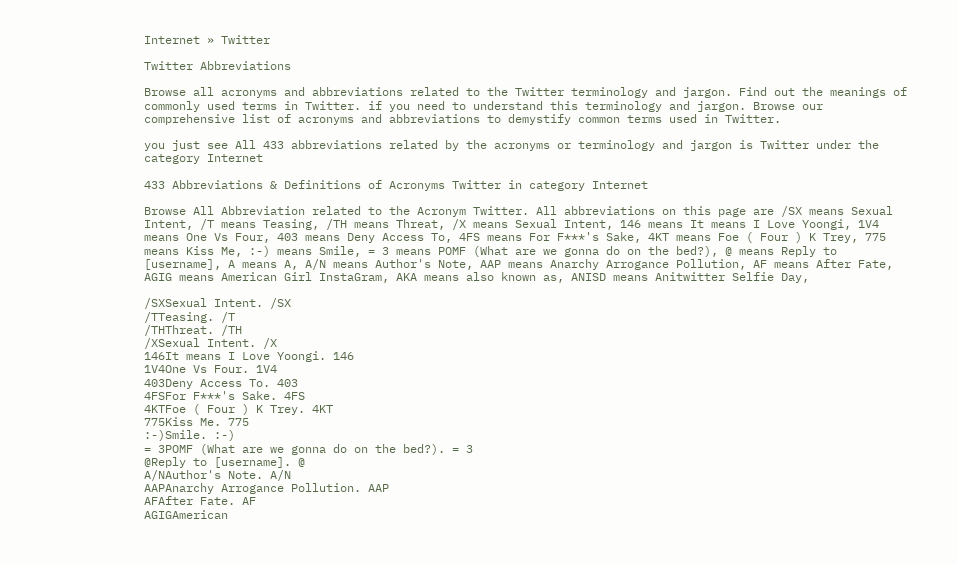Internet » Twitter

Twitter Abbreviations

Browse all acronyms and abbreviations related to the Twitter terminology and jargon. Find out the meanings of commonly used terms in Twitter. if you need to understand this terminology and jargon. Browse our comprehensive list of acronyms and abbreviations to demystify common terms used in Twitter.

you just see All 433 abbreviations related by the acronyms or terminology and jargon is Twitter under the category Internet

433 Abbreviations & Definitions of Acronyms Twitter in category Internet

Browse All Abbreviation related to the Acronym Twitter. All abbreviations on this page are /SX means Sexual Intent, /T means Teasing, /TH means Threat, /X means Sexual Intent, 146 means It means I Love Yoongi, 1V4 means One Vs Four, 403 means Deny Access To, 4FS means For F***'s Sake, 4KT means Foe ( Four ) K Trey, 775 means Kiss Me, :-) means Smile, = 3 means POMF (What are we gonna do on the bed?), @ means Reply to [username], A means A, A/N means Author's Note, AAP means Anarchy Arrogance Pollution, AF means After Fate, AGIG means American Girl InstaGram, AKA means also known as, ANISD means Anitwitter Selfie Day,

/SXSexual Intent. /SX
/TTeasing. /T
/THThreat. /TH
/XSexual Intent. /X
146It means I Love Yoongi. 146
1V4One Vs Four. 1V4
403Deny Access To. 403
4FSFor F***'s Sake. 4FS
4KTFoe ( Four ) K Trey. 4KT
775Kiss Me. 775
:-)Smile. :-)
= 3POMF (What are we gonna do on the bed?). = 3
@Reply to [username]. @
A/NAuthor's Note. A/N
AAPAnarchy Arrogance Pollution. AAP
AFAfter Fate. AF
AGIGAmerican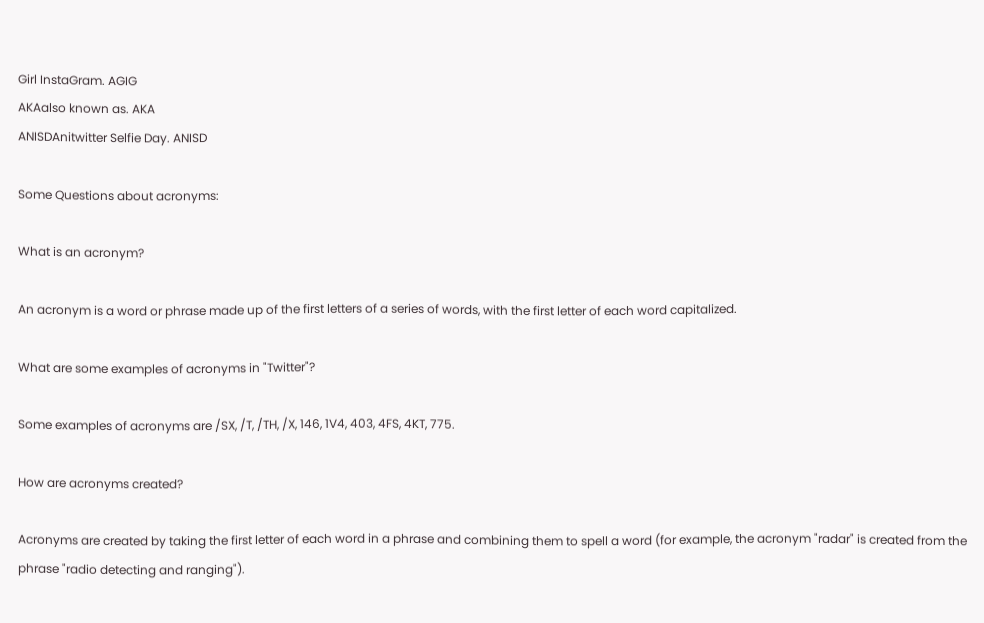Girl InstaGram. AGIG
AKAalso known as. AKA
ANISDAnitwitter Selfie Day. ANISD

Some Questions about acronyms:

What is an acronym?

An acronym is a word or phrase made up of the first letters of a series of words, with the first letter of each word capitalized.

What are some examples of acronyms in "Twitter"?

Some examples of acronyms are /SX, /T, /TH, /X, 146, 1V4, 403, 4FS, 4KT, 775.

How are acronyms created?

Acronyms are created by taking the first letter of each word in a phrase and combining them to spell a word (for example, the acronym "radar" is created from the phrase "radio detecting and ranging").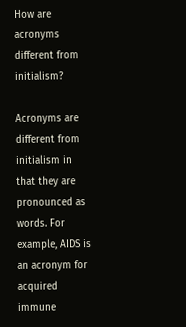How are acronyms different from initialism?

Acronyms are different from initialism in that they are pronounced as words. For example, AIDS is an acronym for acquired immune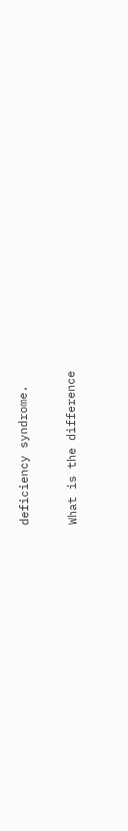deficiency syndrome.

What is the difference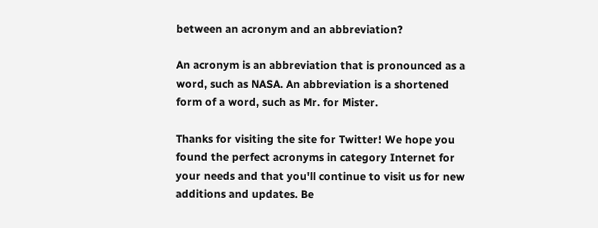between an acronym and an abbreviation?

An acronym is an abbreviation that is pronounced as a word, such as NASA. An abbreviation is a shortened form of a word, such as Mr. for Mister.

Thanks for visiting the site for Twitter! We hope you found the perfect acronyms in category Internet for your needs and that you'll continue to visit us for new additions and updates. Be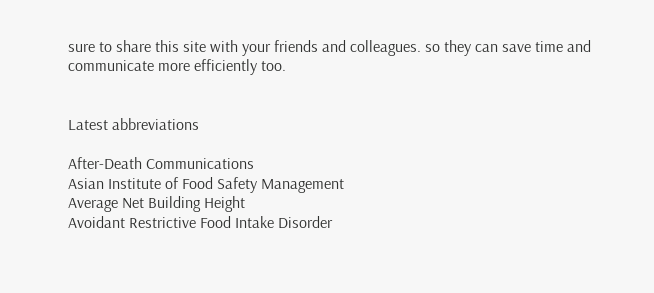sure to share this site with your friends and colleagues. so they can save time and communicate more efficiently too.


Latest abbreviations

After-Death Communications
Asian Institute of Food Safety Management
Average Net Building Height
Avoidant Restrictive Food Intake Disorder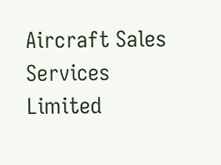Aircraft Sales Services Limited